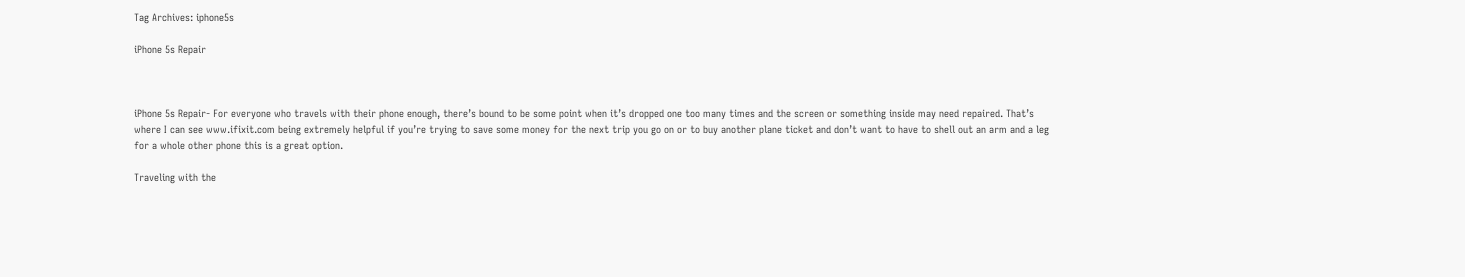Tag Archives: iphone5s

iPhone 5s Repair



iPhone 5s Repair- For everyone who travels with their phone enough, there’s bound to be some point when it’s dropped one too many times and the screen or something inside may need repaired. That’s where I can see www.ifixit.com being extremely helpful if you’re trying to save some money for the next trip you go on or to buy another plane ticket and don’t want to have to shell out an arm and a leg for a whole other phone this is a great option.

Traveling with the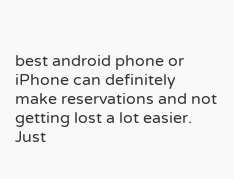best android phone or iPhone can definitely make reservations and not getting lost a lot easier. Just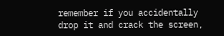remember if you accidentally drop it and crack the screen,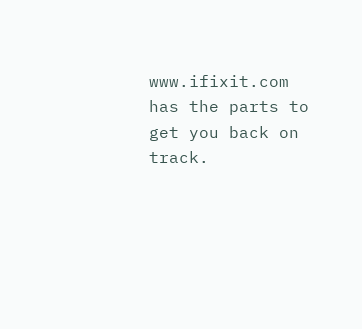www.ifixit.com has the parts to get you back on track.